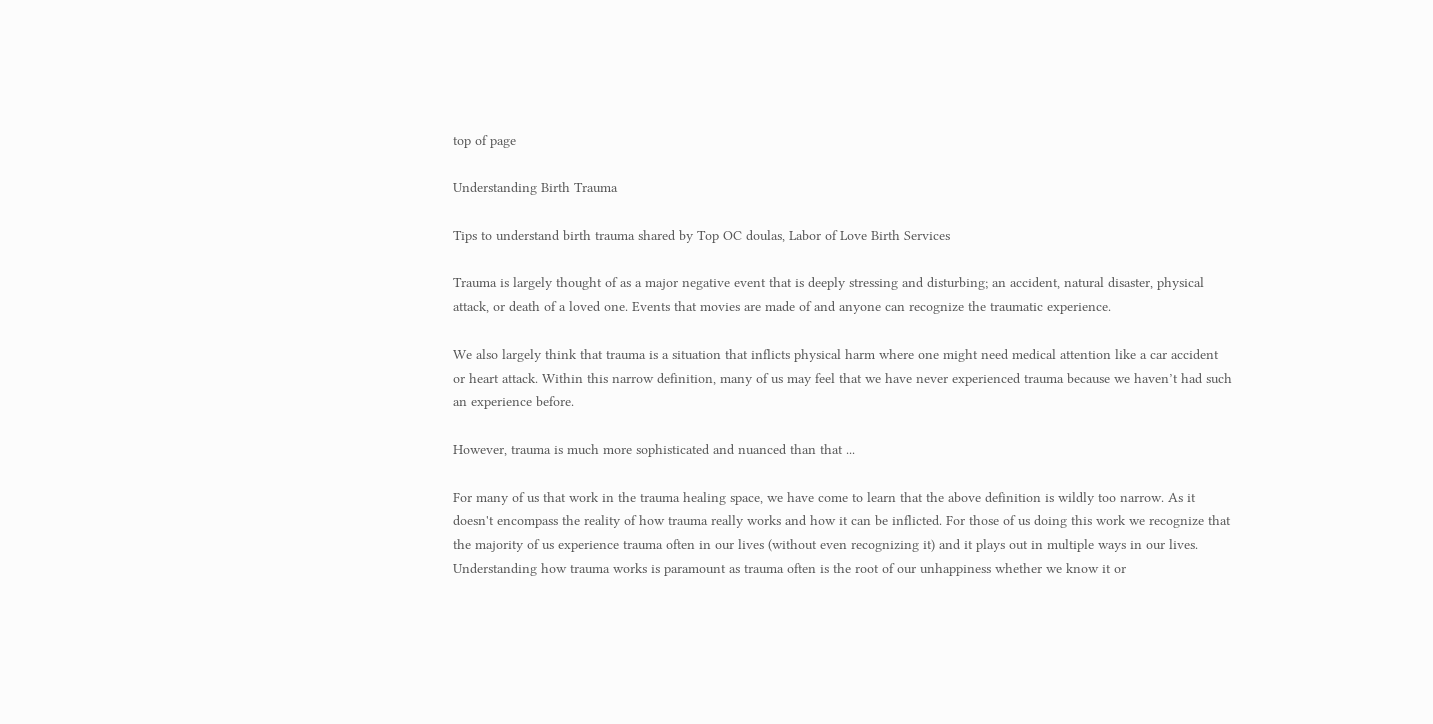top of page

Understanding Birth Trauma

Tips to understand birth trauma shared by Top OC doulas, Labor of Love Birth Services

Trauma is largely thought of as a major negative event that is deeply stressing and disturbing; an accident, natural disaster, physical attack, or death of a loved one. Events that movies are made of and anyone can recognize the traumatic experience.

We also largely think that trauma is a situation that inflicts physical harm where one might need medical attention like a car accident or heart attack. Within this narrow definition, many of us may feel that we have never experienced trauma because we haven’t had such an experience before.

However, trauma is much more sophisticated and nuanced than that ...

For many of us that work in the trauma healing space, we have come to learn that the above definition is wildly too narrow. As it doesn't encompass the reality of how trauma really works and how it can be inflicted. For those of us doing this work we recognize that the majority of us experience trauma often in our lives (without even recognizing it) and it plays out in multiple ways in our lives. Understanding how trauma works is paramount as trauma often is the root of our unhappiness whether we know it or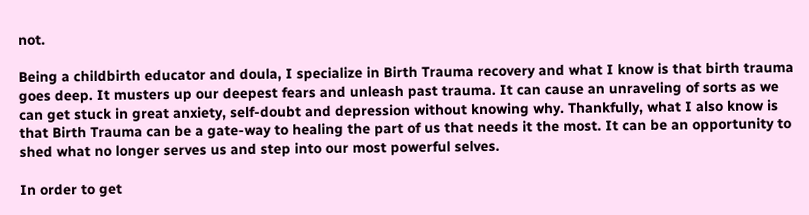not.

Being a childbirth educator and doula, I specialize in Birth Trauma recovery and what I know is that birth trauma goes deep. It musters up our deepest fears and unleash past trauma. It can cause an unraveling of sorts as we can get stuck in great anxiety, self-doubt and depression without knowing why. Thankfully, what I also know is that Birth Trauma can be a gate-way to healing the part of us that needs it the most. It can be an opportunity to shed what no longer serves us and step into our most powerful selves.

In order to get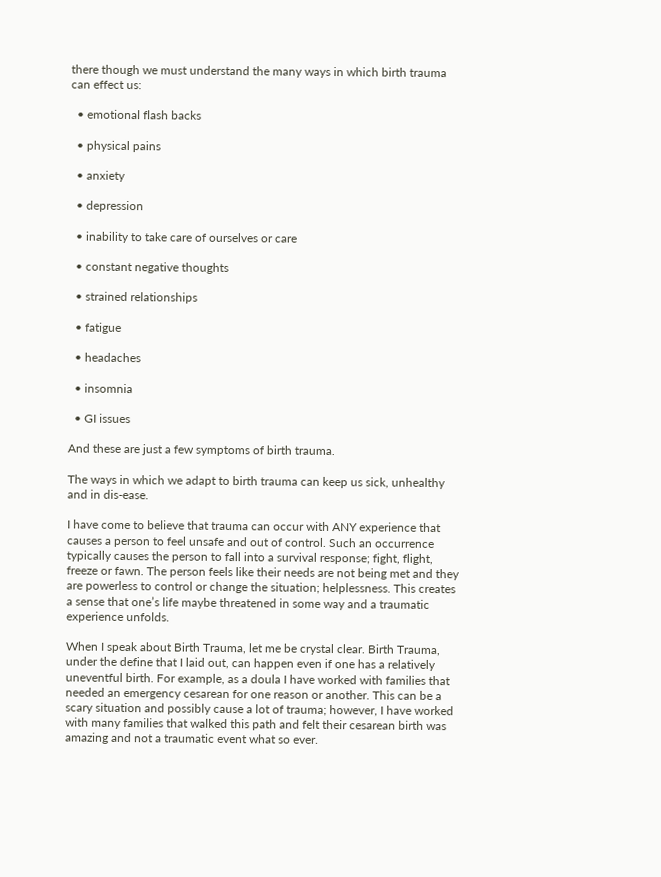there though we must understand the many ways in which birth trauma can effect us:

  • emotional flash backs

  • physical pains

  • anxiety

  • depression

  • inability to take care of ourselves or care

  • constant negative thoughts

  • strained relationships

  • fatigue

  • headaches

  • insomnia

  • GI issues

And these are just a few symptoms of birth trauma.

The ways in which we adapt to birth trauma can keep us sick, unhealthy and in dis-ease.

I have come to believe that trauma can occur with ANY experience that causes a person to feel unsafe and out of control. Such an occurrence typically causes the person to fall into a survival response; fight, flight, freeze or fawn. The person feels like their needs are not being met and they are powerless to control or change the situation; helplessness. This creates a sense that one’s life maybe threatened in some way and a traumatic experience unfolds.

When I speak about Birth Trauma, let me be crystal clear. Birth Trauma, under the define that I laid out, can happen even if one has a relatively uneventful birth. For example, as a doula I have worked with families that needed an emergency cesarean for one reason or another. This can be a scary situation and possibly cause a lot of trauma; however, I have worked with many families that walked this path and felt their cesarean birth was amazing and not a traumatic event what so ever.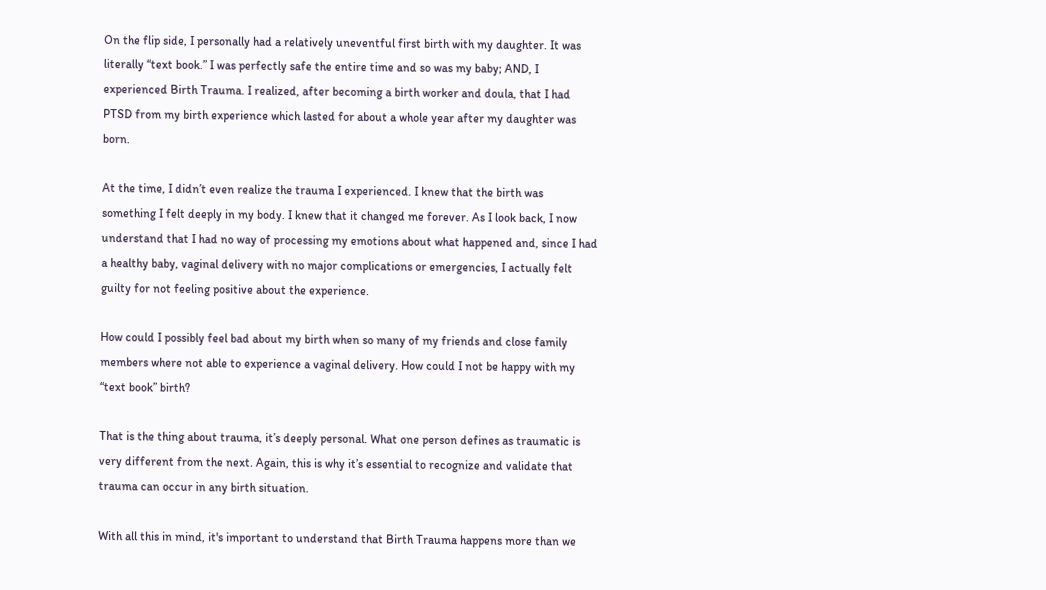On the flip side, I personally had a relatively uneventful first birth with my daughter. It was literally “text book.” I was perfectly safe the entire time and so was my baby; AND, I experienced Birth Trauma. I realized, after becoming a birth worker and doula, that I had PTSD from my birth experience which lasted for about a whole year after my daughter was born.

At the time, I didn’t even realize the trauma I experienced. I knew that the birth was something I felt deeply in my body. I knew that it changed me forever. As I look back, I now understand that I had no way of processing my emotions about what happened and, since I had a healthy baby, vaginal delivery with no major complications or emergencies, I actually felt guilty for not feeling positive about the experience.

How could I possibly feel bad about my birth when so many of my friends and close family members where not able to experience a vaginal delivery. How could I not be happy with my “text book” birth?

That is the thing about trauma, it’s deeply personal. What one person defines as traumatic is very different from the next. Again, this is why it’s essential to recognize and validate that trauma can occur in any birth situation.

With all this in mind, it's important to understand that Birth Trauma happens more than we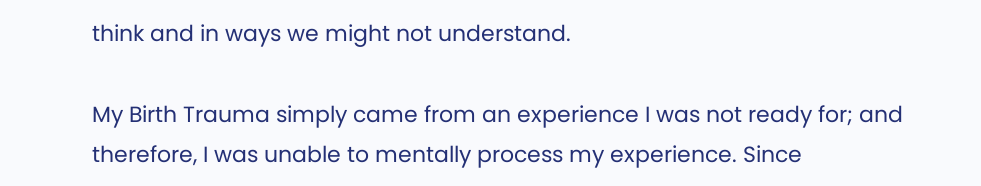think and in ways we might not understand.

My Birth Trauma simply came from an experience I was not ready for; and therefore, I was unable to mentally process my experience. Since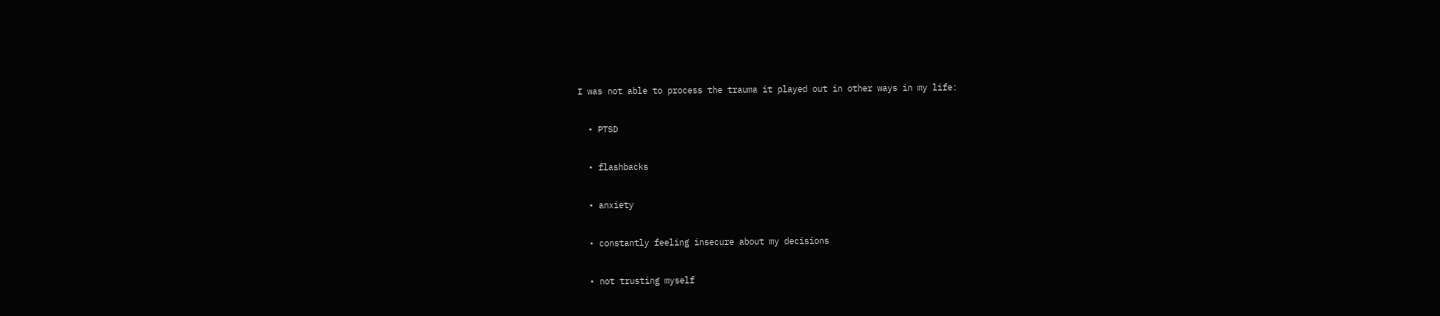I was not able to process the trauma it played out in other ways in my life:

  • PTSD

  • flashbacks

  • anxiety

  • constantly feeling insecure about my decisions

  • not trusting myself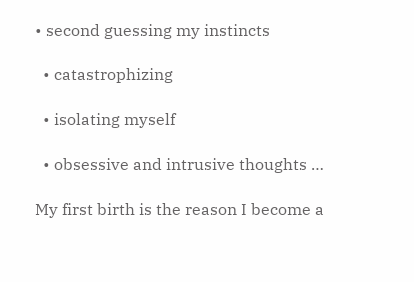• second guessing my instincts

  • catastrophizing

  • isolating myself

  • obsessive and intrusive thoughts …

My first birth is the reason I become a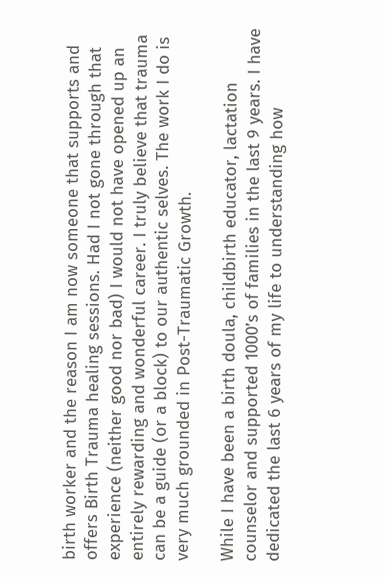birth worker and the reason I am now someone that supports and offers Birth Trauma healing sessions. Had I not gone through that experience (neither good nor bad) I would not have opened up an entirely rewarding and wonderful career. I truly believe that trauma can be a guide (or a block) to our authentic selves. The work I do is very much grounded in Post-Traumatic Growth.

While I have been a birth doula, childbirth educator, lactation counselor and supported 1000’s of families in the last 9 years. I have dedicated the last 6 years of my life to understanding how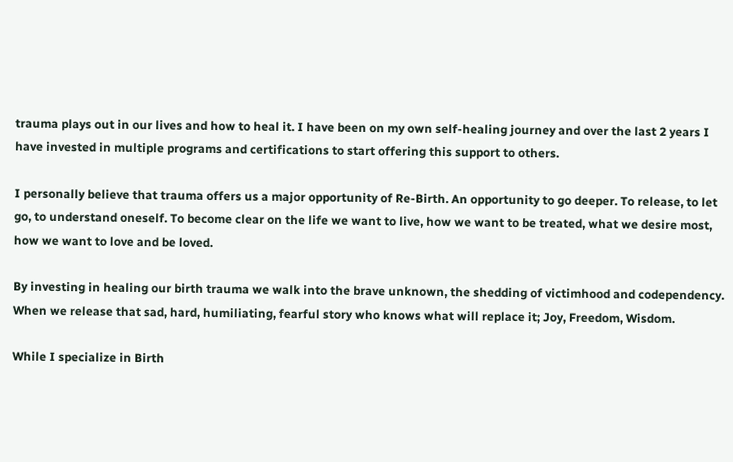trauma plays out in our lives and how to heal it. I have been on my own self-healing journey and over the last 2 years I have invested in multiple programs and certifications to start offering this support to others.

I personally believe that trauma offers us a major opportunity of Re-Birth. An opportunity to go deeper. To release, to let go, to understand oneself. To become clear on the life we want to live, how we want to be treated, what we desire most, how we want to love and be loved.

By investing in healing our birth trauma we walk into the brave unknown, the shedding of victimhood and codependency. When we release that sad, hard, humiliating, fearful story who knows what will replace it; Joy, Freedom, Wisdom.

While I specialize in Birth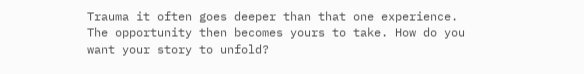Trauma it often goes deeper than that one experience. The opportunity then becomes yours to take. How do you want your story to unfold?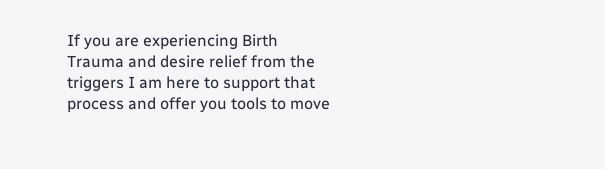If you are experiencing Birth Trauma and desire relief from the triggers I am here to support that process and offer you tools to move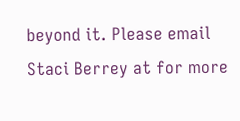beyond it. Please email Staci Berrey at for more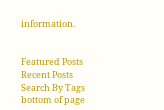information.


Featured Posts
Recent Posts
Search By Tags
bottom of page